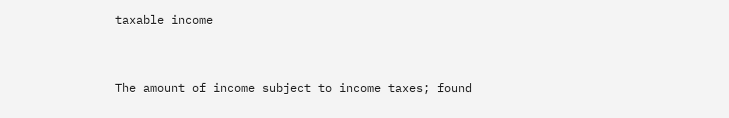taxable income


The amount of income subject to income taxes; found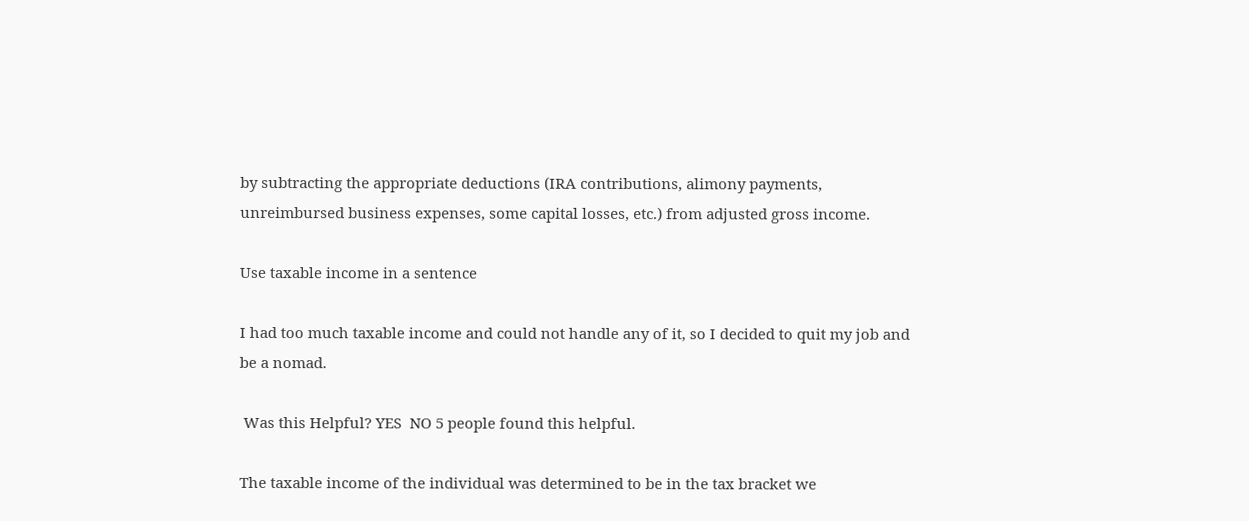by subtracting the appropriate deductions (IRA contributions, alimony payments, unreimbursed business expenses, some capital losses, etc.) from adjusted gross income.

Use taxable income in a sentence

I had too much taxable income and could not handle any of it, so I decided to quit my job and be a nomad.

 Was this Helpful? YES  NO 5 people found this helpful.

The taxable income of the individual was determined to be in the tax bracket we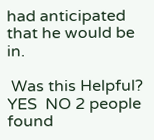had anticipated that he would be in.

 Was this Helpful? YES  NO 2 people found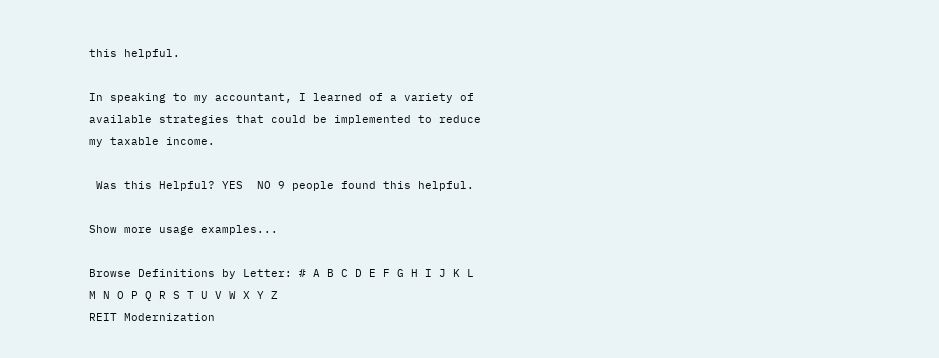this helpful.

In speaking to my accountant, I learned of a variety of available strategies that could be implemented to reduce my taxable income.

 Was this Helpful? YES  NO 9 people found this helpful.

Show more usage examples...

Browse Definitions by Letter: # A B C D E F G H I J K L M N O P Q R S T U V W X Y Z
REIT Modernization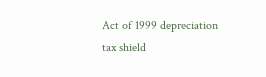Act of 1999 depreciation tax shield